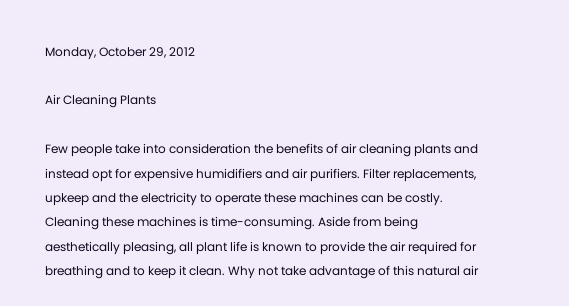Monday, October 29, 2012

Air Cleaning Plants

Few people take into consideration the benefits of air cleaning plants and instead opt for expensive humidifiers and air purifiers. Filter replacements, upkeep and the electricity to operate these machines can be costly. Cleaning these machines is time-consuming. Aside from being aesthetically pleasing, all plant life is known to provide the air required for breathing and to keep it clean. Why not take advantage of this natural air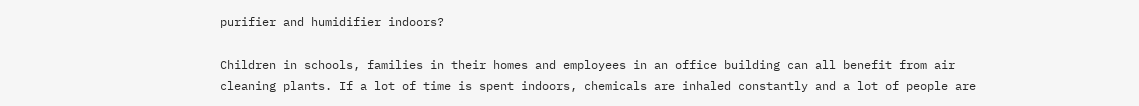purifier and humidifier indoors?

Children in schools, families in their homes and employees in an office building can all benefit from air cleaning plants. If a lot of time is spent indoors, chemicals are inhaled constantly and a lot of people are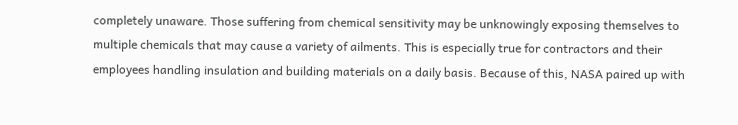completely unaware. Those suffering from chemical sensitivity may be unknowingly exposing themselves to multiple chemicals that may cause a variety of ailments. This is especially true for contractors and their employees handling insulation and building materials on a daily basis. Because of this, NASA paired up with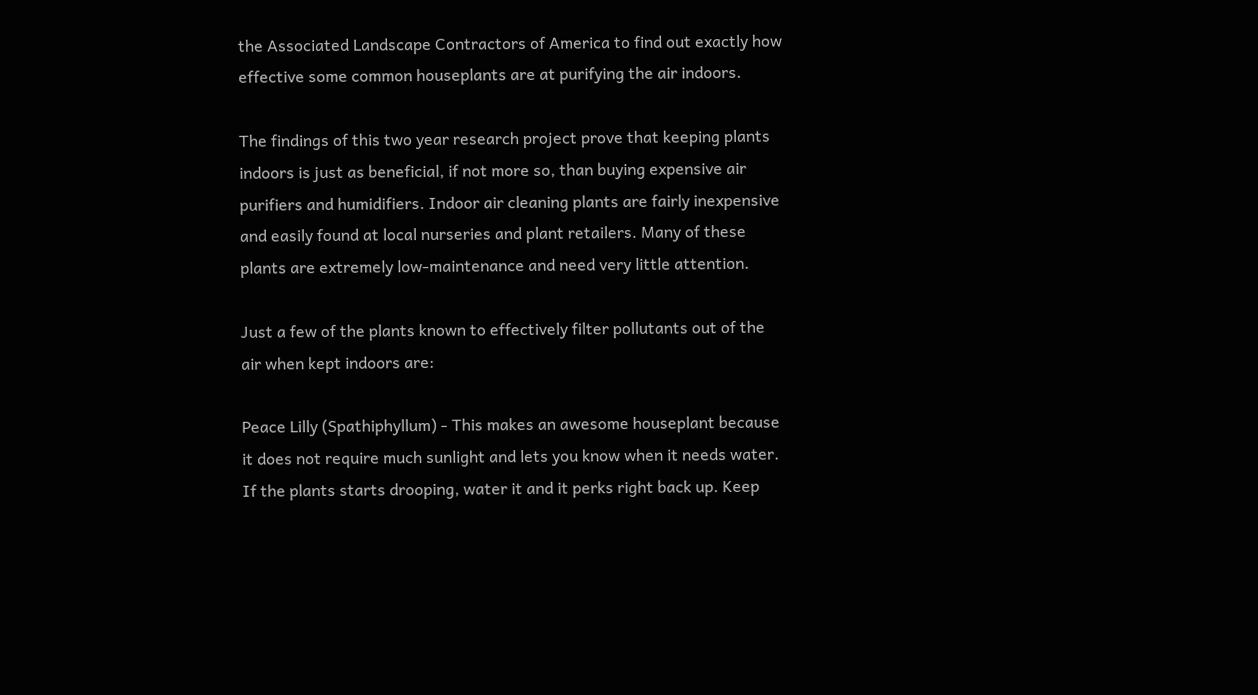the Associated Landscape Contractors of America to find out exactly how effective some common houseplants are at purifying the air indoors.

The findings of this two year research project prove that keeping plants indoors is just as beneficial, if not more so, than buying expensive air purifiers and humidifiers. Indoor air cleaning plants are fairly inexpensive and easily found at local nurseries and plant retailers. Many of these plants are extremely low-maintenance and need very little attention.

Just a few of the plants known to effectively filter pollutants out of the air when kept indoors are:

Peace Lilly (Spathiphyllum) - This makes an awesome houseplant because it does not require much sunlight and lets you know when it needs water. If the plants starts drooping, water it and it perks right back up. Keep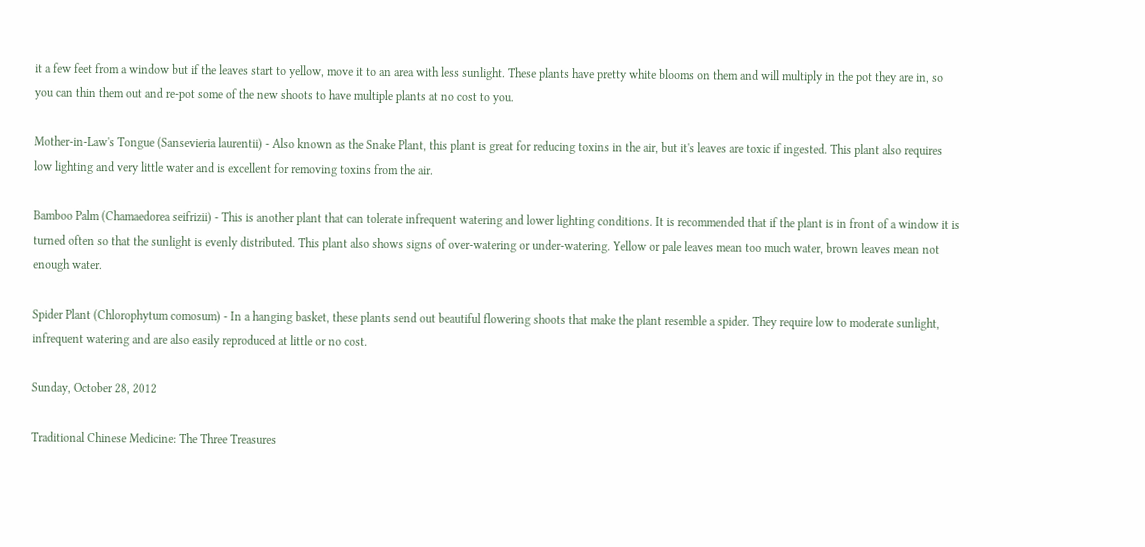it a few feet from a window but if the leaves start to yellow, move it to an area with less sunlight. These plants have pretty white blooms on them and will multiply in the pot they are in, so you can thin them out and re-pot some of the new shoots to have multiple plants at no cost to you.

Mother-in-Law's Tongue (Sansevieria laurentii) - Also known as the Snake Plant, this plant is great for reducing toxins in the air, but it's leaves are toxic if ingested. This plant also requires low lighting and very little water and is excellent for removing toxins from the air.

Bamboo Palm (Chamaedorea seifrizii) - This is another plant that can tolerate infrequent watering and lower lighting conditions. It is recommended that if the plant is in front of a window it is turned often so that the sunlight is evenly distributed. This plant also shows signs of over-watering or under-watering. Yellow or pale leaves mean too much water, brown leaves mean not enough water.

Spider Plant (Chlorophytum comosum) - In a hanging basket, these plants send out beautiful flowering shoots that make the plant resemble a spider. They require low to moderate sunlight, infrequent watering and are also easily reproduced at little or no cost.

Sunday, October 28, 2012

Traditional Chinese Medicine: The Three Treasures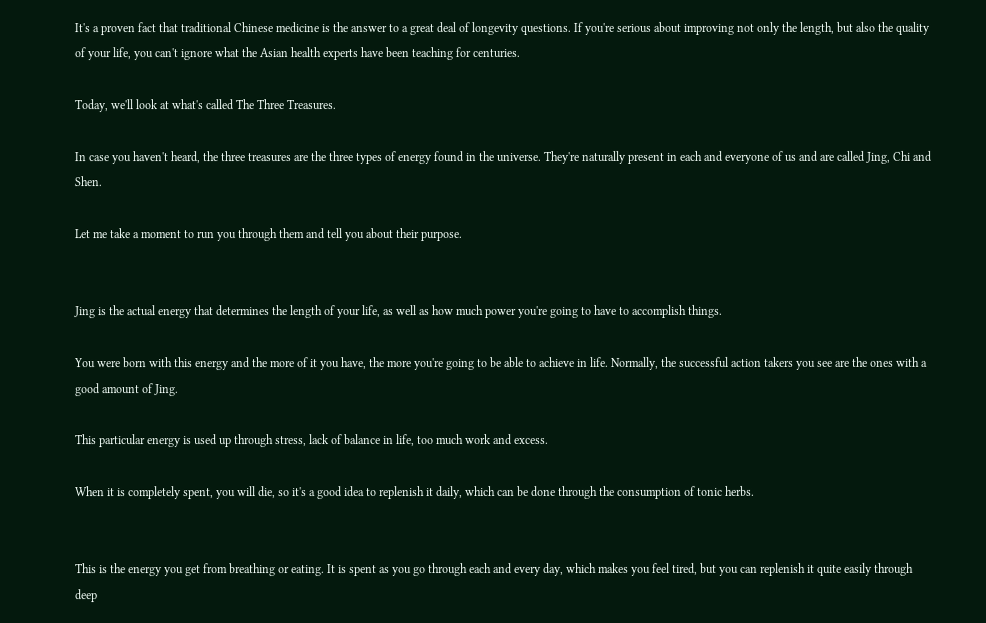It's a proven fact that traditional Chinese medicine is the answer to a great deal of longevity questions. If you're serious about improving not only the length, but also the quality of your life, you can't ignore what the Asian health experts have been teaching for centuries.

Today, we'll look at what's called The Three Treasures.

In case you haven't heard, the three treasures are the three types of energy found in the universe. They're naturally present in each and everyone of us and are called Jing, Chi and Shen.

Let me take a moment to run you through them and tell you about their purpose.


Jing is the actual energy that determines the length of your life, as well as how much power you're going to have to accomplish things.

You were born with this energy and the more of it you have, the more you're going to be able to achieve in life. Normally, the successful action takers you see are the ones with a good amount of Jing.

This particular energy is used up through stress, lack of balance in life, too much work and excess.

When it is completely spent, you will die, so it's a good idea to replenish it daily, which can be done through the consumption of tonic herbs.


This is the energy you get from breathing or eating. It is spent as you go through each and every day, which makes you feel tired, but you can replenish it quite easily through deep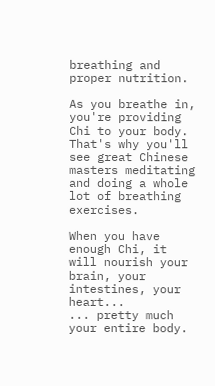breathing and proper nutrition.

As you breathe in, you're providing Chi to your body. That's why you'll see great Chinese masters meditating and doing a whole lot of breathing exercises.

When you have enough Chi, it will nourish your brain, your intestines, your heart...
... pretty much your entire body.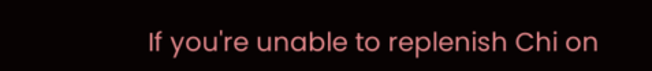If you're unable to replenish Chi on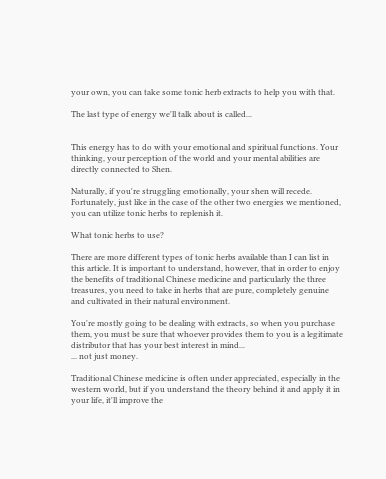your own, you can take some tonic herb extracts to help you with that.

The last type of energy we'll talk about is called...


This energy has to do with your emotional and spiritual functions. Your thinking, your perception of the world and your mental abilities are directly connected to Shen.

Naturally, if you're struggling emotionally, your shen will recede. Fortunately, just like in the case of the other two energies we mentioned, you can utilize tonic herbs to replenish it.

What tonic herbs to use?

There are more different types of tonic herbs available than I can list in this article. It is important to understand, however, that in order to enjoy the benefits of traditional Chinese medicine and particularly the three treasures, you need to take in herbs that are pure, completely genuine and cultivated in their natural environment.

You're mostly going to be dealing with extracts, so when you purchase them, you must be sure that whoever provides them to you is a legitimate distributor that has your best interest in mind...
... not just money.

Traditional Chinese medicine is often under appreciated, especially in the western world, but if you understand the theory behind it and apply it in your life, it'll improve the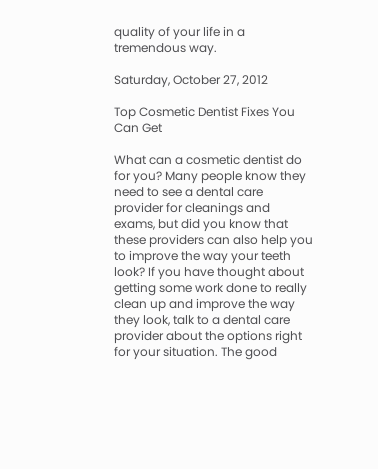quality of your life in a tremendous way.

Saturday, October 27, 2012

Top Cosmetic Dentist Fixes You Can Get

What can a cosmetic dentist do for you? Many people know they need to see a dental care provider for cleanings and exams, but did you know that these providers can also help you to improve the way your teeth look? If you have thought about getting some work done to really clean up and improve the way they look, talk to a dental care provider about the options right for your situation. The good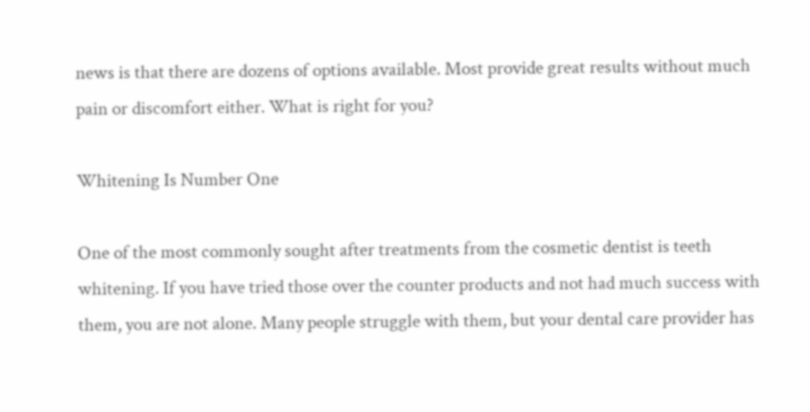news is that there are dozens of options available. Most provide great results without much pain or discomfort either. What is right for you?

Whitening Is Number One

One of the most commonly sought after treatments from the cosmetic dentist is teeth whitening. If you have tried those over the counter products and not had much success with them, you are not alone. Many people struggle with them, but your dental care provider has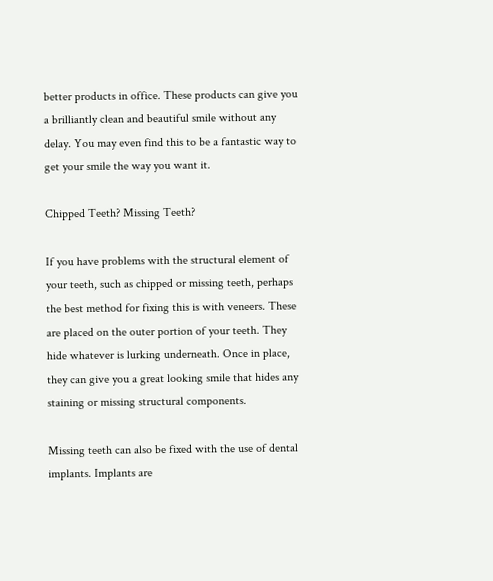better products in office. These products can give you a brilliantly clean and beautiful smile without any delay. You may even find this to be a fantastic way to get your smile the way you want it.

Chipped Teeth? Missing Teeth?

If you have problems with the structural element of your teeth, such as chipped or missing teeth, perhaps the best method for fixing this is with veneers. These are placed on the outer portion of your teeth. They hide whatever is lurking underneath. Once in place, they can give you a great looking smile that hides any staining or missing structural components.

Missing teeth can also be fixed with the use of dental implants. Implants are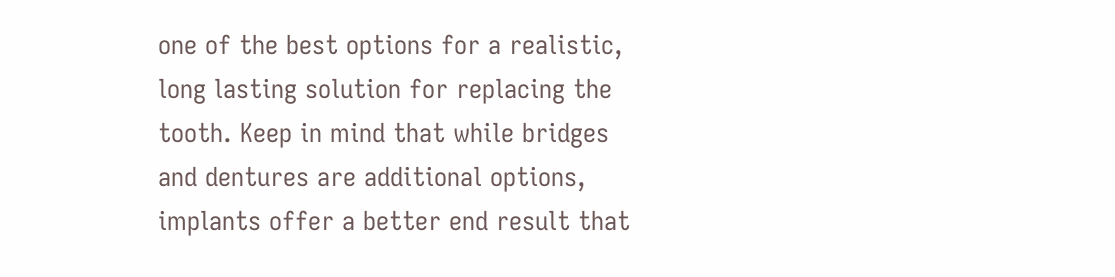one of the best options for a realistic, long lasting solution for replacing the tooth. Keep in mind that while bridges and dentures are additional options, implants offer a better end result that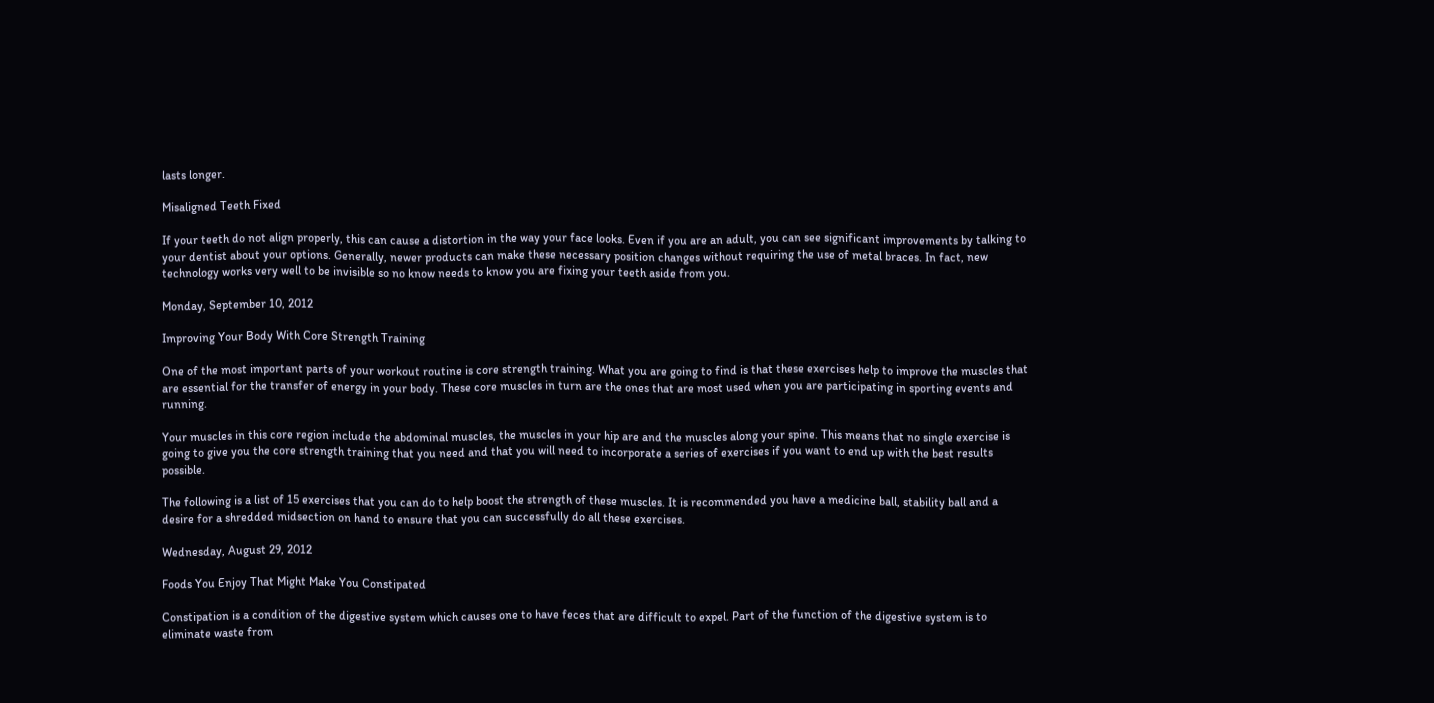lasts longer.

Misaligned Teeth Fixed

If your teeth do not align properly, this can cause a distortion in the way your face looks. Even if you are an adult, you can see significant improvements by talking to your dentist about your options. Generally, newer products can make these necessary position changes without requiring the use of metal braces. In fact, new technology works very well to be invisible so no know needs to know you are fixing your teeth aside from you.

Monday, September 10, 2012

Improving Your Body With Core Strength Training

One of the most important parts of your workout routine is core strength training. What you are going to find is that these exercises help to improve the muscles that are essential for the transfer of energy in your body. These core muscles in turn are the ones that are most used when you are participating in sporting events and running.

Your muscles in this core region include the abdominal muscles, the muscles in your hip are and the muscles along your spine. This means that no single exercise is going to give you the core strength training that you need and that you will need to incorporate a series of exercises if you want to end up with the best results possible.

The following is a list of 15 exercises that you can do to help boost the strength of these muscles. It is recommended you have a medicine ball, stability ball and a desire for a shredded midsection on hand to ensure that you can successfully do all these exercises.

Wednesday, August 29, 2012

Foods You Enjoy That Might Make You Constipated

Constipation is a condition of the digestive system which causes one to have feces that are difficult to expel. Part of the function of the digestive system is to eliminate waste from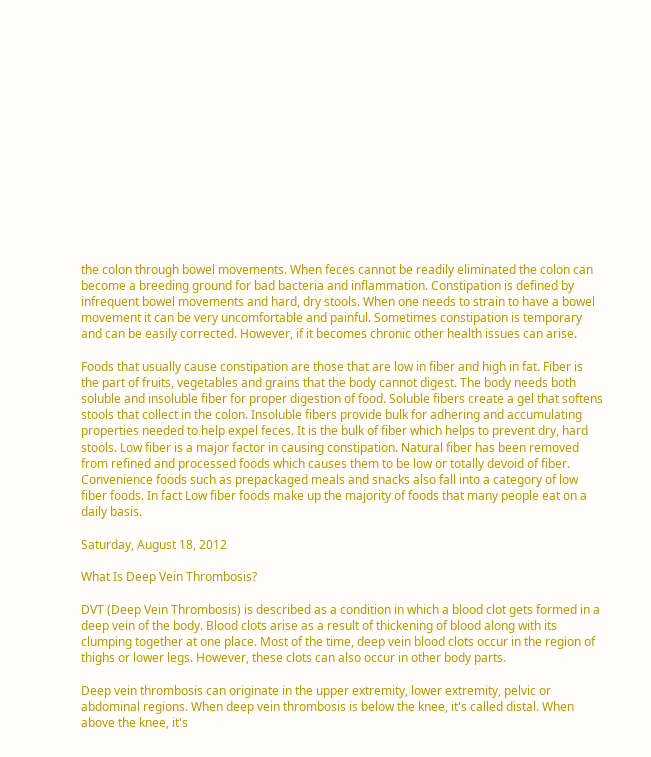the colon through bowel movements. When feces cannot be readily eliminated the colon can become a breeding ground for bad bacteria and inflammation. Constipation is defined by infrequent bowel movements and hard, dry stools. When one needs to strain to have a bowel movement it can be very uncomfortable and painful. Sometimes constipation is temporary and can be easily corrected. However, if it becomes chronic other health issues can arise.

Foods that usually cause constipation are those that are low in fiber and high in fat. Fiber is the part of fruits, vegetables and grains that the body cannot digest. The body needs both soluble and insoluble fiber for proper digestion of food. Soluble fibers create a gel that softens stools that collect in the colon. Insoluble fibers provide bulk for adhering and accumulating properties needed to help expel feces. It is the bulk of fiber which helps to prevent dry, hard stools. Low fiber is a major factor in causing constipation. Natural fiber has been removed from refined and processed foods which causes them to be low or totally devoid of fiber. Convenience foods such as prepackaged meals and snacks also fall into a category of low fiber foods. In fact Low fiber foods make up the majority of foods that many people eat on a daily basis.

Saturday, August 18, 2012

What Is Deep Vein Thrombosis?

DVT (Deep Vein Thrombosis) is described as a condition in which a blood clot gets formed in a deep vein of the body. Blood clots arise as a result of thickening of blood along with its clumping together at one place. Most of the time, deep vein blood clots occur in the region of thighs or lower legs. However, these clots can also occur in other body parts.

Deep vein thrombosis can originate in the upper extremity, lower extremity, pelvic or abdominal regions. When deep vein thrombosis is below the knee, it's called distal. When above the knee, it's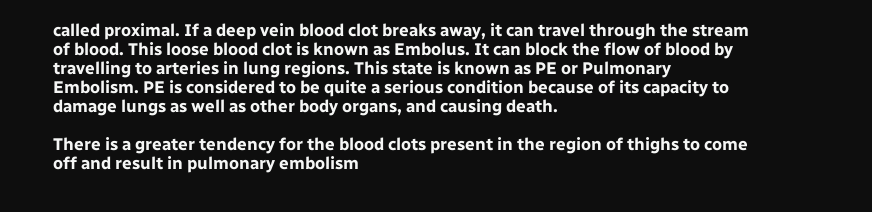called proximal. If a deep vein blood clot breaks away, it can travel through the stream of blood. This loose blood clot is known as Embolus. It can block the flow of blood by travelling to arteries in lung regions. This state is known as PE or Pulmonary Embolism. PE is considered to be quite a serious condition because of its capacity to damage lungs as well as other body organs, and causing death.

There is a greater tendency for the blood clots present in the region of thighs to come off and result in pulmonary embolism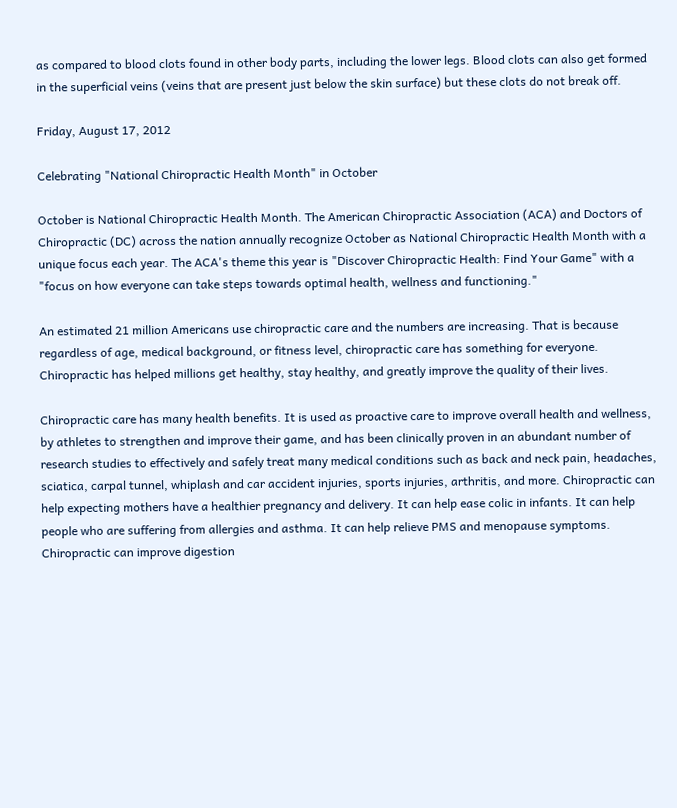as compared to blood clots found in other body parts, including the lower legs. Blood clots can also get formed in the superficial veins (veins that are present just below the skin surface) but these clots do not break off.

Friday, August 17, 2012

Celebrating "National Chiropractic Health Month" in October

October is National Chiropractic Health Month. The American Chiropractic Association (ACA) and Doctors of Chiropractic (DC) across the nation annually recognize October as National Chiropractic Health Month with a unique focus each year. The ACA's theme this year is "Discover Chiropractic Health: Find Your Game" with a "focus on how everyone can take steps towards optimal health, wellness and functioning."

An estimated 21 million Americans use chiropractic care and the numbers are increasing. That is because regardless of age, medical background, or fitness level, chiropractic care has something for everyone. Chiropractic has helped millions get healthy, stay healthy, and greatly improve the quality of their lives.

Chiropractic care has many health benefits. It is used as proactive care to improve overall health and wellness, by athletes to strengthen and improve their game, and has been clinically proven in an abundant number of research studies to effectively and safely treat many medical conditions such as back and neck pain, headaches, sciatica, carpal tunnel, whiplash and car accident injuries, sports injuries, arthritis, and more. Chiropractic can help expecting mothers have a healthier pregnancy and delivery. It can help ease colic in infants. It can help people who are suffering from allergies and asthma. It can help relieve PMS and menopause symptoms. Chiropractic can improve digestion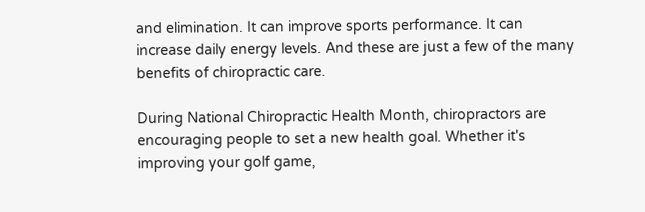and elimination. It can improve sports performance. It can increase daily energy levels. And these are just a few of the many benefits of chiropractic care.

During National Chiropractic Health Month, chiropractors are encouraging people to set a new health goal. Whether it's improving your golf game,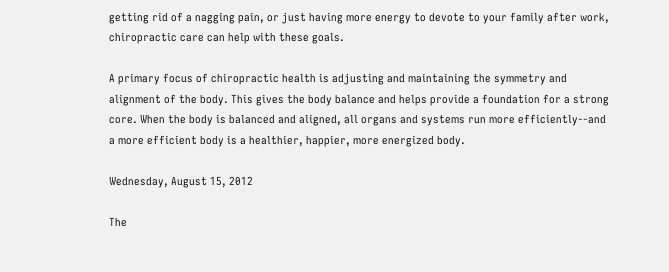getting rid of a nagging pain, or just having more energy to devote to your family after work, chiropractic care can help with these goals.

A primary focus of chiropractic health is adjusting and maintaining the symmetry and alignment of the body. This gives the body balance and helps provide a foundation for a strong core. When the body is balanced and aligned, all organs and systems run more efficiently--and a more efficient body is a healthier, happier, more energized body.

Wednesday, August 15, 2012

The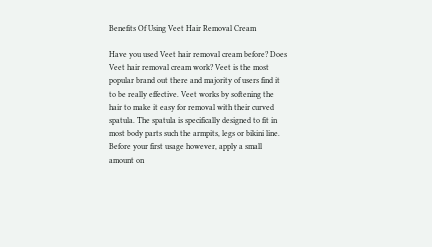Benefits Of Using Veet Hair Removal Cream

Have you used Veet hair removal cream before? Does Veet hair removal cream work? Veet is the most popular brand out there and majority of users find it to be really effective. Veet works by softening the hair to make it easy for removal with their curved spatula. The spatula is specifically designed to fit in most body parts such the armpits, legs or bikini line. Before your first usage however, apply a small amount on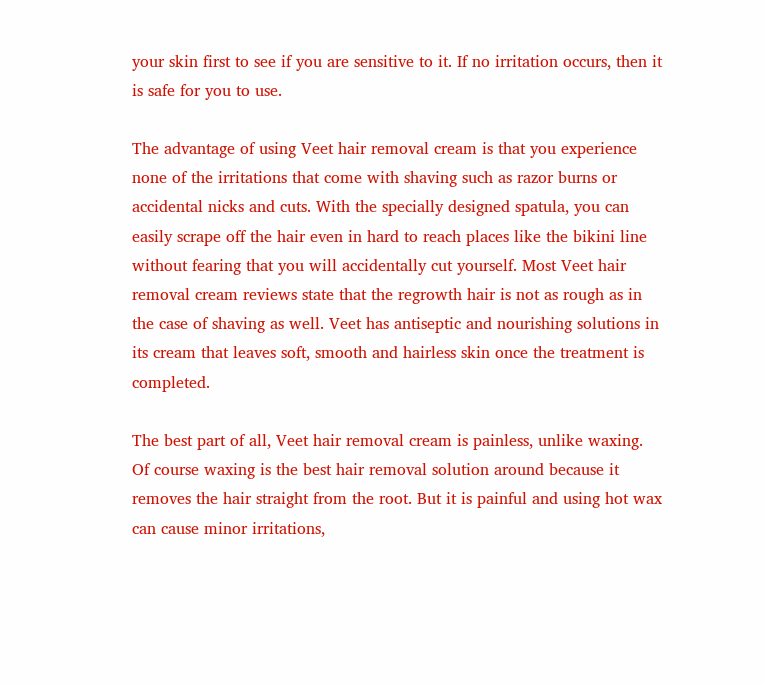your skin first to see if you are sensitive to it. If no irritation occurs, then it is safe for you to use.

The advantage of using Veet hair removal cream is that you experience none of the irritations that come with shaving such as razor burns or accidental nicks and cuts. With the specially designed spatula, you can easily scrape off the hair even in hard to reach places like the bikini line without fearing that you will accidentally cut yourself. Most Veet hair removal cream reviews state that the regrowth hair is not as rough as in the case of shaving as well. Veet has antiseptic and nourishing solutions in its cream that leaves soft, smooth and hairless skin once the treatment is completed.

The best part of all, Veet hair removal cream is painless, unlike waxing. Of course waxing is the best hair removal solution around because it removes the hair straight from the root. But it is painful and using hot wax can cause minor irritations,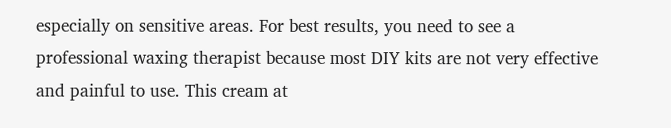especially on sensitive areas. For best results, you need to see a professional waxing therapist because most DIY kits are not very effective and painful to use. This cream at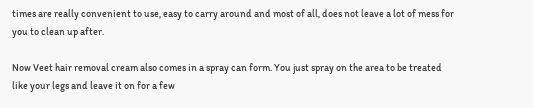times are really convenient to use, easy to carry around and most of all, does not leave a lot of mess for you to clean up after.

Now Veet hair removal cream also comes in a spray can form. You just spray on the area to be treated like your legs and leave it on for a few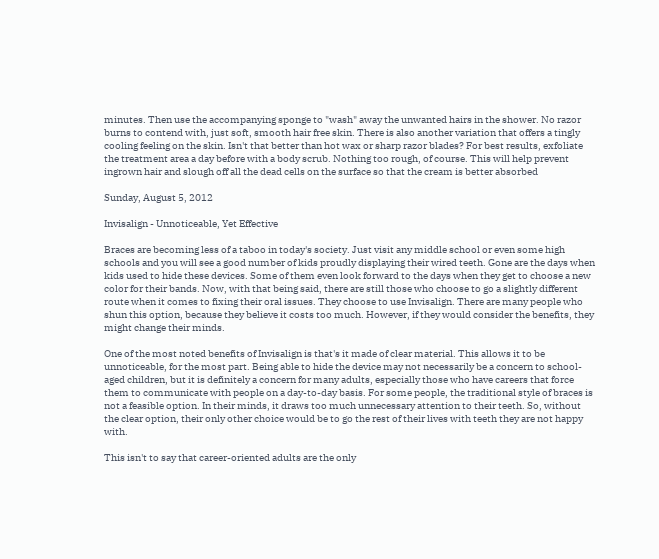minutes. Then use the accompanying sponge to "wash" away the unwanted hairs in the shower. No razor burns to contend with, just soft, smooth hair free skin. There is also another variation that offers a tingly cooling feeling on the skin. Isn't that better than hot wax or sharp razor blades? For best results, exfoliate the treatment area a day before with a body scrub. Nothing too rough, of course. This will help prevent ingrown hair and slough off all the dead cells on the surface so that the cream is better absorbed

Sunday, August 5, 2012

Invisalign - Unnoticeable, Yet Effective

Braces are becoming less of a taboo in today's society. Just visit any middle school or even some high schools and you will see a good number of kids proudly displaying their wired teeth. Gone are the days when kids used to hide these devices. Some of them even look forward to the days when they get to choose a new color for their bands. Now, with that being said, there are still those who choose to go a slightly different route when it comes to fixing their oral issues. They choose to use Invisalign. There are many people who shun this option, because they believe it costs too much. However, if they would consider the benefits, they might change their minds.

One of the most noted benefits of Invisalign is that's it made of clear material. This allows it to be unnoticeable, for the most part. Being able to hide the device may not necessarily be a concern to school-aged children, but it is definitely a concern for many adults, especially those who have careers that force them to communicate with people on a day-to-day basis. For some people, the traditional style of braces is not a feasible option. In their minds, it draws too much unnecessary attention to their teeth. So, without the clear option, their only other choice would be to go the rest of their lives with teeth they are not happy with.

This isn't to say that career-oriented adults are the only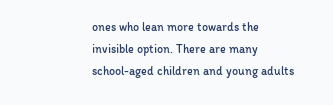ones who lean more towards the invisible option. There are many school-aged children and young adults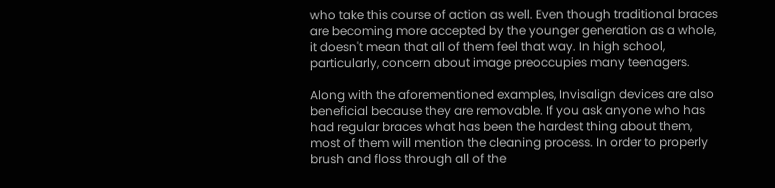who take this course of action as well. Even though traditional braces are becoming more accepted by the younger generation as a whole, it doesn't mean that all of them feel that way. In high school, particularly, concern about image preoccupies many teenagers.

Along with the aforementioned examples, Invisalign devices are also beneficial because they are removable. If you ask anyone who has had regular braces what has been the hardest thing about them, most of them will mention the cleaning process. In order to properly brush and floss through all of the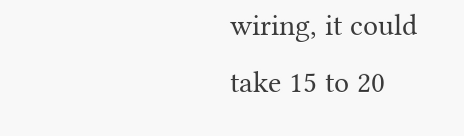wiring, it could take 15 to 20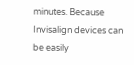minutes. Because Invisalign devices can be easily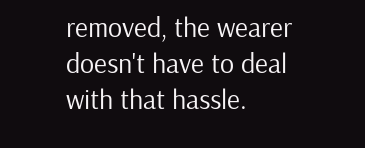removed, the wearer doesn't have to deal with that hassle.